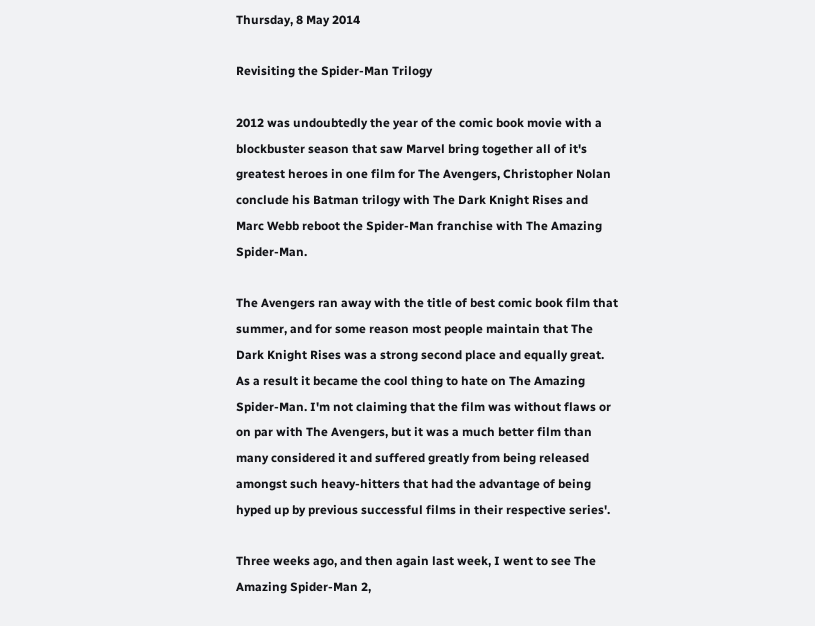Thursday, 8 May 2014

Revisiting the Spider-Man Trilogy

2012 was undoubtedly the year of the comic book movie with a blockbuster season that saw Marvel bring together all of it's greatest heroes in one film for The Avengers, Christopher Nolan conclude his Batman trilogy with The Dark Knight Rises and Marc Webb reboot the Spider-Man franchise with The Amazing Spider-Man.

The Avengers ran away with the title of best comic book film that summer, and for some reason most people maintain that The Dark Knight Rises was a strong second place and equally great. As a result it became the cool thing to hate on The Amazing Spider-Man. I'm not claiming that the film was without flaws or on par with The Avengers, but it was a much better film than many considered it and suffered greatly from being released amongst such heavy-hitters that had the advantage of being hyped up by previous successful films in their respective series'.

Three weeks ago, and then again last week, I went to see The Amazing Spider-Man 2,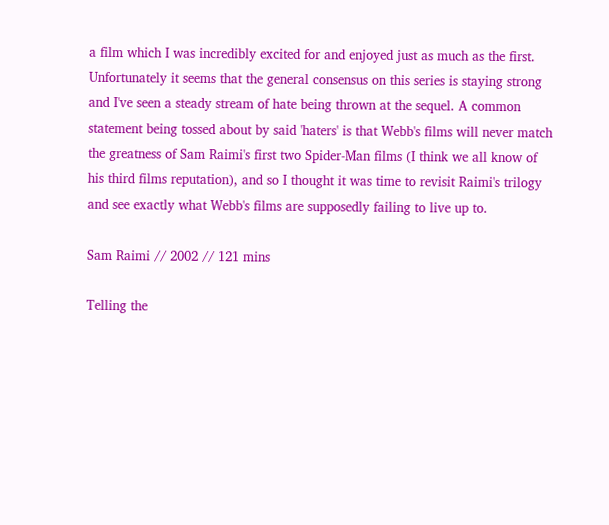a film which I was incredibly excited for and enjoyed just as much as the first. Unfortunately it seems that the general consensus on this series is staying strong and I've seen a steady stream of hate being thrown at the sequel. A common statement being tossed about by said 'haters' is that Webb's films will never match the greatness of Sam Raimi's first two Spider-Man films (I think we all know of his third films reputation), and so I thought it was time to revisit Raimi's trilogy and see exactly what Webb's films are supposedly failing to live up to.

Sam Raimi // 2002 // 121 mins

Telling the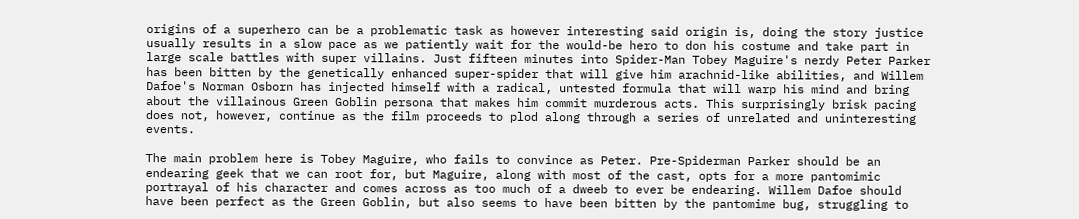origins of a superhero can be a problematic task as however interesting said origin is, doing the story justice usually results in a slow pace as we patiently wait for the would-be hero to don his costume and take part in large scale battles with super villains. Just fifteen minutes into Spider-Man Tobey Maguire's nerdy Peter Parker has been bitten by the genetically enhanced super-spider that will give him arachnid-like abilities, and Willem Dafoe's Norman Osborn has injected himself with a radical, untested formula that will warp his mind and bring about the villainous Green Goblin persona that makes him commit murderous acts. This surprisingly brisk pacing does not, however, continue as the film proceeds to plod along through a series of unrelated and uninteresting events.

The main problem here is Tobey Maguire, who fails to convince as Peter. Pre-Spiderman Parker should be an endearing geek that we can root for, but Maguire, along with most of the cast, opts for a more pantomimic portrayal of his character and comes across as too much of a dweeb to ever be endearing. Willem Dafoe should have been perfect as the Green Goblin, but also seems to have been bitten by the pantomime bug, struggling to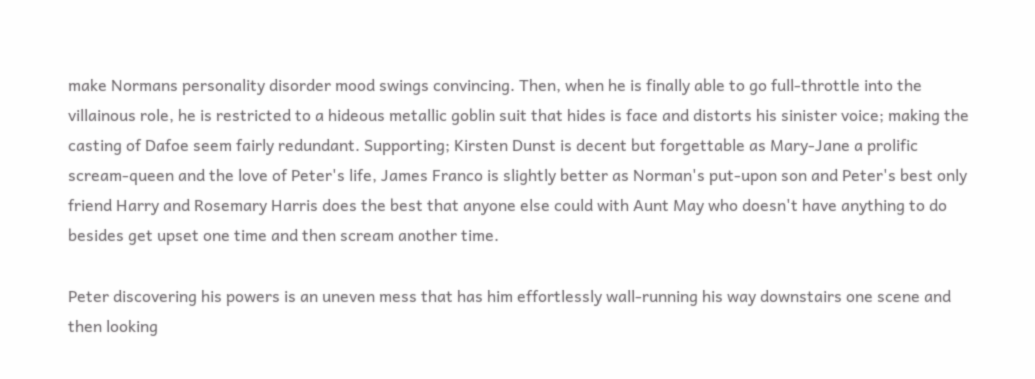make Normans personality disorder mood swings convincing. Then, when he is finally able to go full-throttle into the villainous role, he is restricted to a hideous metallic goblin suit that hides is face and distorts his sinister voice; making the casting of Dafoe seem fairly redundant. Supporting; Kirsten Dunst is decent but forgettable as Mary-Jane a prolific scream-queen and the love of Peter's life, James Franco is slightly better as Norman's put-upon son and Peter's best only friend Harry and Rosemary Harris does the best that anyone else could with Aunt May who doesn't have anything to do besides get upset one time and then scream another time.

Peter discovering his powers is an uneven mess that has him effortlessly wall-running his way downstairs one scene and then looking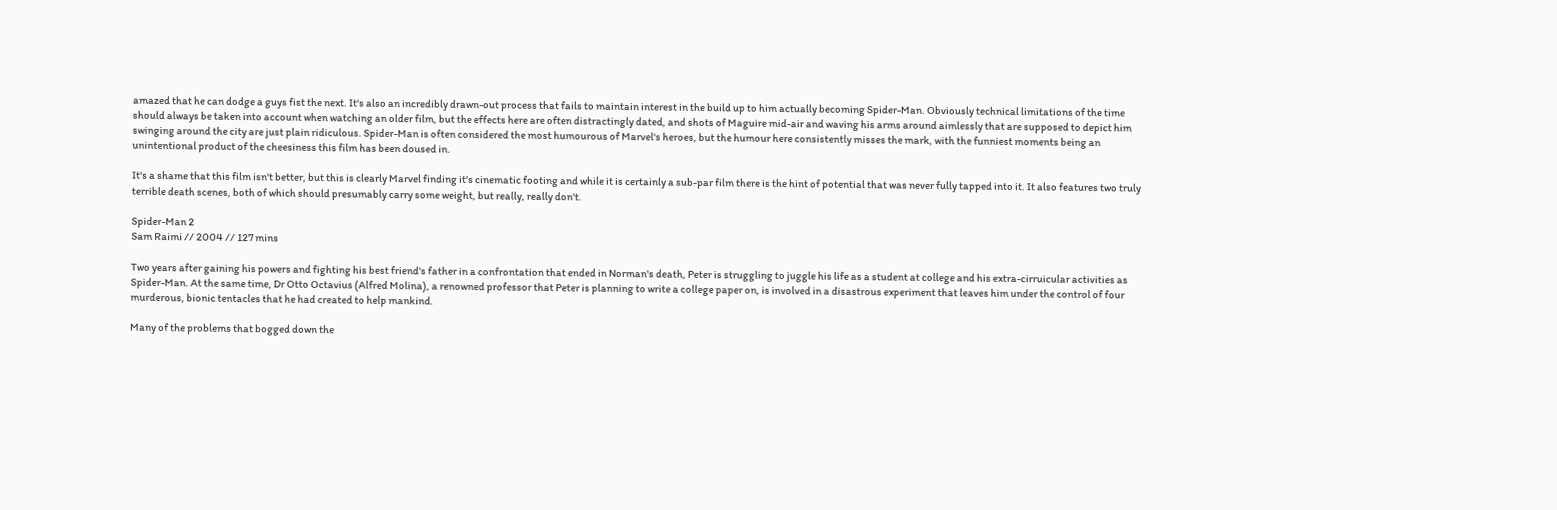amazed that he can dodge a guys fist the next. It's also an incredibly drawn-out process that fails to maintain interest in the build up to him actually becoming Spider-Man. Obviously technical limitations of the time should always be taken into account when watching an older film, but the effects here are often distractingly dated, and shots of Maguire mid-air and waving his arms around aimlessly that are supposed to depict him swinging around the city are just plain ridiculous. Spider-Man is often considered the most humourous of Marvel's heroes, but the humour here consistently misses the mark, with the funniest moments being an unintentional product of the cheesiness this film has been doused in.

It's a shame that this film isn't better, but this is clearly Marvel finding it's cinematic footing and while it is certainly a sub-par film there is the hint of potential that was never fully tapped into it. It also features two truly terrible death scenes, both of which should presumably carry some weight, but really, really don't.

Spider-Man 2
Sam Raimi // 2004 // 127 mins

Two years after gaining his powers and fighting his best friend's father in a confrontation that ended in Norman's death, Peter is struggling to juggle his life as a student at college and his extra-cirruicular activities as Spider-Man. At the same time, Dr Otto Octavius (Alfred Molina), a renowned professor that Peter is planning to write a college paper on, is involved in a disastrous experiment that leaves him under the control of four murderous, bionic tentacles that he had created to help mankind.

Many of the problems that bogged down the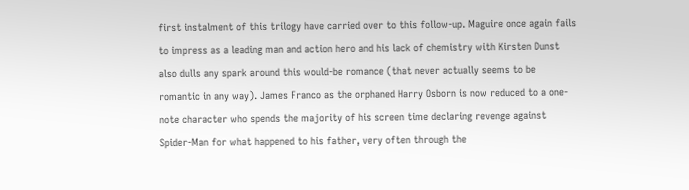first instalment of this trilogy have carried over to this follow-up. Maguire once again fails to impress as a leading man and action hero and his lack of chemistry with Kirsten Dunst also dulls any spark around this would-be romance (that never actually seems to be romantic in any way). James Franco as the orphaned Harry Osborn is now reduced to a one-note character who spends the majority of his screen time declaring revenge against Spider-Man for what happened to his father, very often through the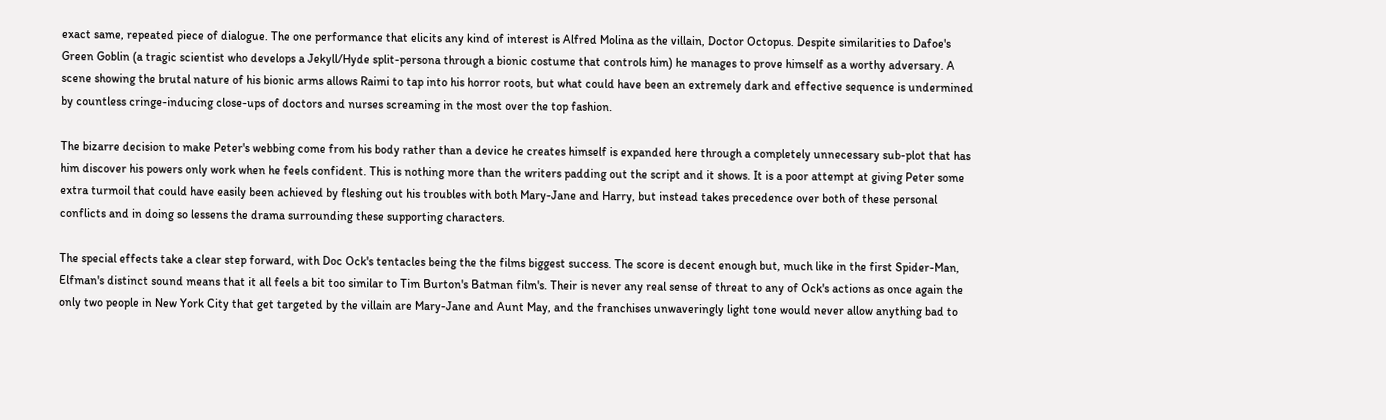exact same, repeated piece of dialogue. The one performance that elicits any kind of interest is Alfred Molina as the villain, Doctor Octopus. Despite similarities to Dafoe's Green Goblin (a tragic scientist who develops a Jekyll/Hyde split-persona through a bionic costume that controls him) he manages to prove himself as a worthy adversary. A scene showing the brutal nature of his bionic arms allows Raimi to tap into his horror roots, but what could have been an extremely dark and effective sequence is undermined by countless cringe-inducing close-ups of doctors and nurses screaming in the most over the top fashion.

The bizarre decision to make Peter's webbing come from his body rather than a device he creates himself is expanded here through a completely unnecessary sub-plot that has him discover his powers only work when he feels confident. This is nothing more than the writers padding out the script and it shows. It is a poor attempt at giving Peter some extra turmoil that could have easily been achieved by fleshing out his troubles with both Mary-Jane and Harry, but instead takes precedence over both of these personal conflicts and in doing so lessens the drama surrounding these supporting characters.

The special effects take a clear step forward, with Doc Ock's tentacles being the the films biggest success. The score is decent enough but, much like in the first Spider-Man, Elfman's distinct sound means that it all feels a bit too similar to Tim Burton's Batman film's. Their is never any real sense of threat to any of Ock's actions as once again the only two people in New York City that get targeted by the villain are Mary-Jane and Aunt May, and the franchises unwaveringly light tone would never allow anything bad to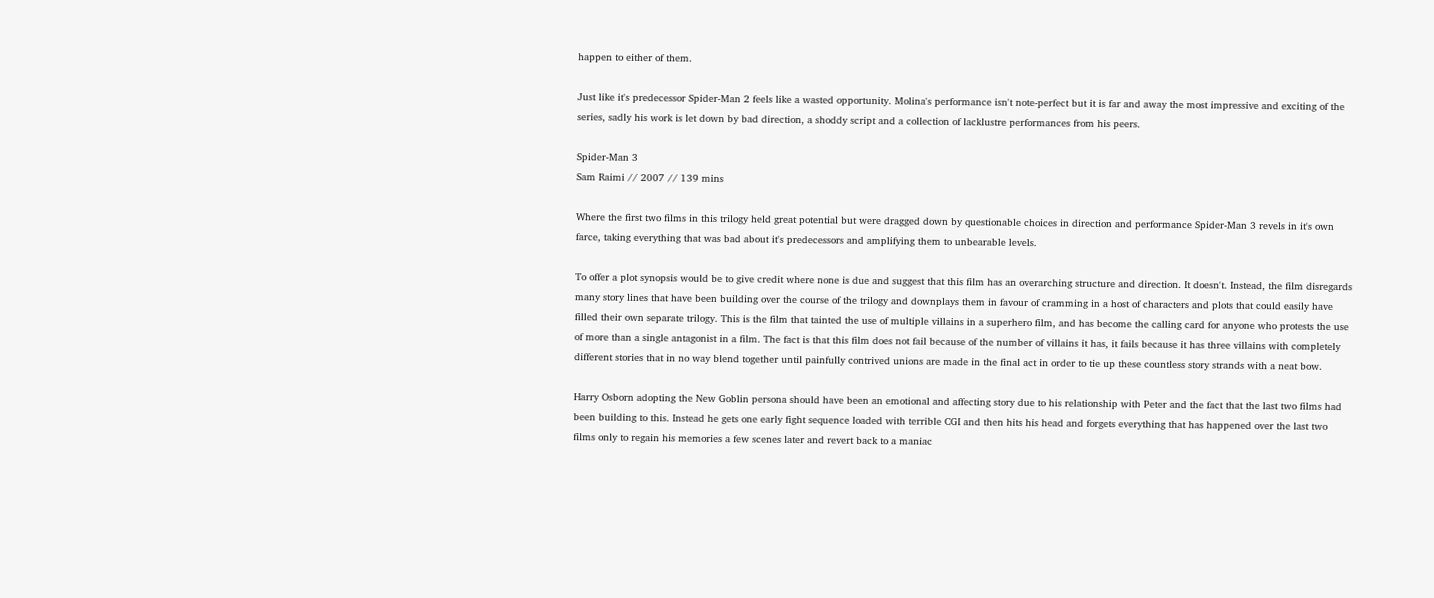happen to either of them.

Just like it's predecessor Spider-Man 2 feels like a wasted opportunity. Molina's performance isn't note-perfect but it is far and away the most impressive and exciting of the series, sadly his work is let down by bad direction, a shoddy script and a collection of lacklustre performances from his peers.

Spider-Man 3
Sam Raimi // 2007 // 139 mins

Where the first two films in this trilogy held great potential but were dragged down by questionable choices in direction and performance Spider-Man 3 revels in it's own farce, taking everything that was bad about it's predecessors and amplifying them to unbearable levels.

To offer a plot synopsis would be to give credit where none is due and suggest that this film has an overarching structure and direction. It doesn't. Instead, the film disregards many story lines that have been building over the course of the trilogy and downplays them in favour of cramming in a host of characters and plots that could easily have filled their own separate trilogy. This is the film that tainted the use of multiple villains in a superhero film, and has become the calling card for anyone who protests the use of more than a single antagonist in a film. The fact is that this film does not fail because of the number of villains it has, it fails because it has three villains with completely different stories that in no way blend together until painfully contrived unions are made in the final act in order to tie up these countless story strands with a neat bow.

Harry Osborn adopting the New Goblin persona should have been an emotional and affecting story due to his relationship with Peter and the fact that the last two films had been building to this. Instead he gets one early fight sequence loaded with terrible CGI and then hits his head and forgets everything that has happened over the last two films only to regain his memories a few scenes later and revert back to a maniac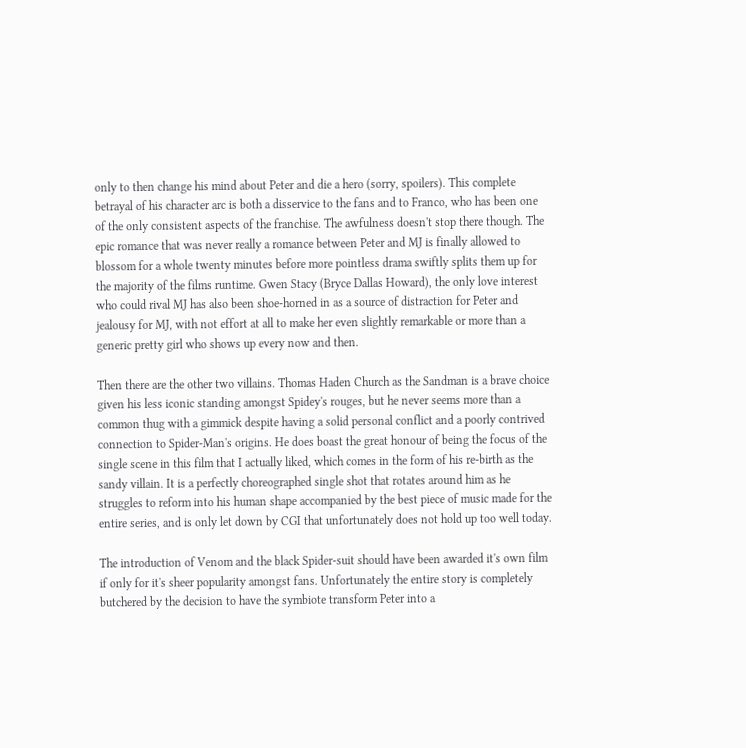only to then change his mind about Peter and die a hero (sorry, spoilers). This complete betrayal of his character arc is both a disservice to the fans and to Franco, who has been one of the only consistent aspects of the franchise. The awfulness doesn't stop there though. The epic romance that was never really a romance between Peter and MJ is finally allowed to blossom for a whole twenty minutes before more pointless drama swiftly splits them up for the majority of the films runtime. Gwen Stacy (Bryce Dallas Howard), the only love interest who could rival MJ has also been shoe-horned in as a source of distraction for Peter and jealousy for MJ, with not effort at all to make her even slightly remarkable or more than a generic pretty girl who shows up every now and then.

Then there are the other two villains. Thomas Haden Church as the Sandman is a brave choice given his less iconic standing amongst Spidey's rouges, but he never seems more than a common thug with a gimmick despite having a solid personal conflict and a poorly contrived connection to Spider-Man's origins. He does boast the great honour of being the focus of the single scene in this film that I actually liked, which comes in the form of his re-birth as the sandy villain. It is a perfectly choreographed single shot that rotates around him as he struggles to reform into his human shape accompanied by the best piece of music made for the entire series, and is only let down by CGI that unfortunately does not hold up too well today.

The introduction of Venom and the black Spider-suit should have been awarded it's own film if only for it's sheer popularity amongst fans. Unfortunately the entire story is completely butchered by the decision to have the symbiote transform Peter into a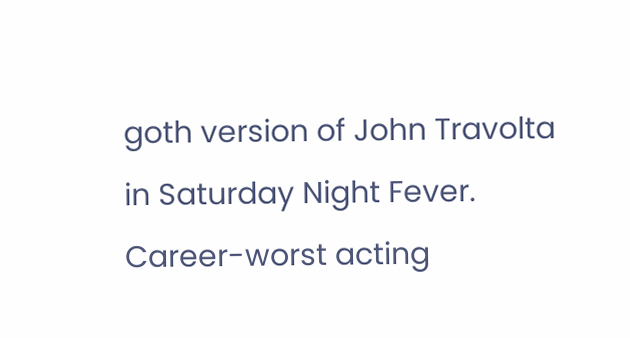goth version of John Travolta in Saturday Night Fever. Career-worst acting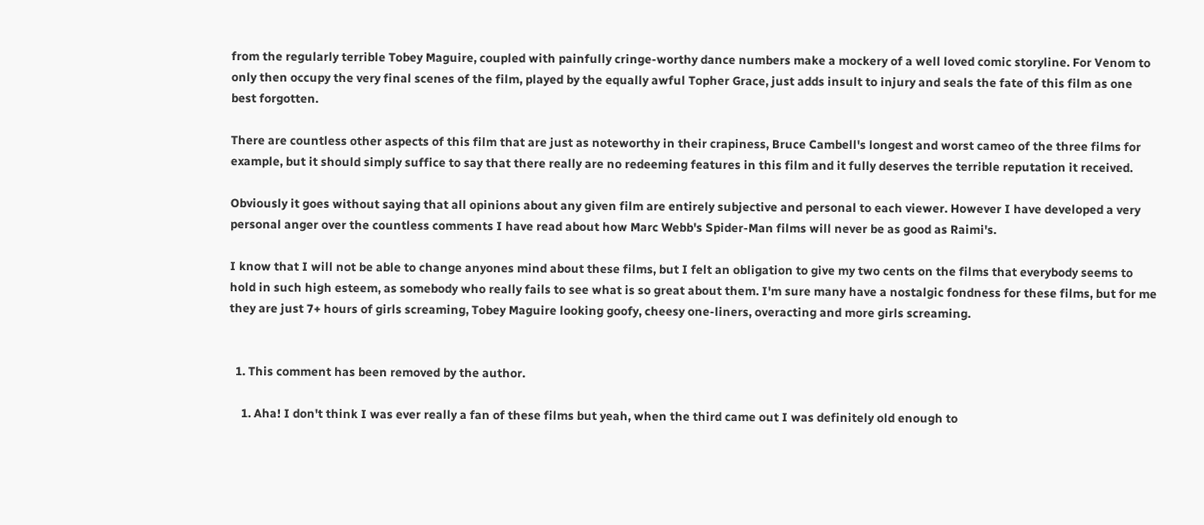from the regularly terrible Tobey Maguire, coupled with painfully cringe-worthy dance numbers make a mockery of a well loved comic storyline. For Venom to only then occupy the very final scenes of the film, played by the equally awful Topher Grace, just adds insult to injury and seals the fate of this film as one best forgotten.

There are countless other aspects of this film that are just as noteworthy in their crapiness, Bruce Cambell's longest and worst cameo of the three films for example, but it should simply suffice to say that there really are no redeeming features in this film and it fully deserves the terrible reputation it received.

Obviously it goes without saying that all opinions about any given film are entirely subjective and personal to each viewer. However I have developed a very personal anger over the countless comments I have read about how Marc Webb's Spider-Man films will never be as good as Raimi's.

I know that I will not be able to change anyones mind about these films, but I felt an obligation to give my two cents on the films that everybody seems to hold in such high esteem, as somebody who really fails to see what is so great about them. I'm sure many have a nostalgic fondness for these films, but for me they are just 7+ hours of girls screaming, Tobey Maguire looking goofy, cheesy one-liners, overacting and more girls screaming.


  1. This comment has been removed by the author.

    1. Aha! I don't think I was ever really a fan of these films but yeah, when the third came out I was definitely old enough to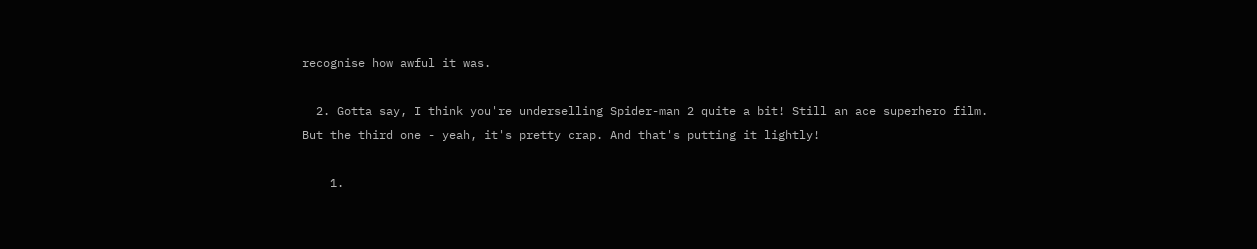recognise how awful it was.

  2. Gotta say, I think you're underselling Spider-man 2 quite a bit! Still an ace superhero film. But the third one - yeah, it's pretty crap. And that's putting it lightly!

    1.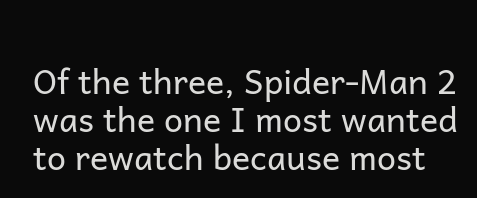Of the three, Spider-Man 2 was the one I most wanted to rewatch because most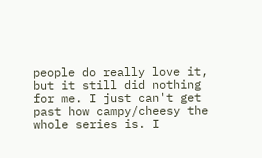people do really love it, but it still did nothing for me. I just can't get past how campy/cheesy the whole series is. I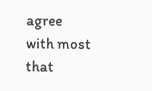agree with most that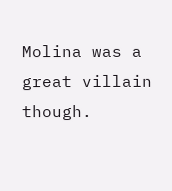Molina was a great villain though.